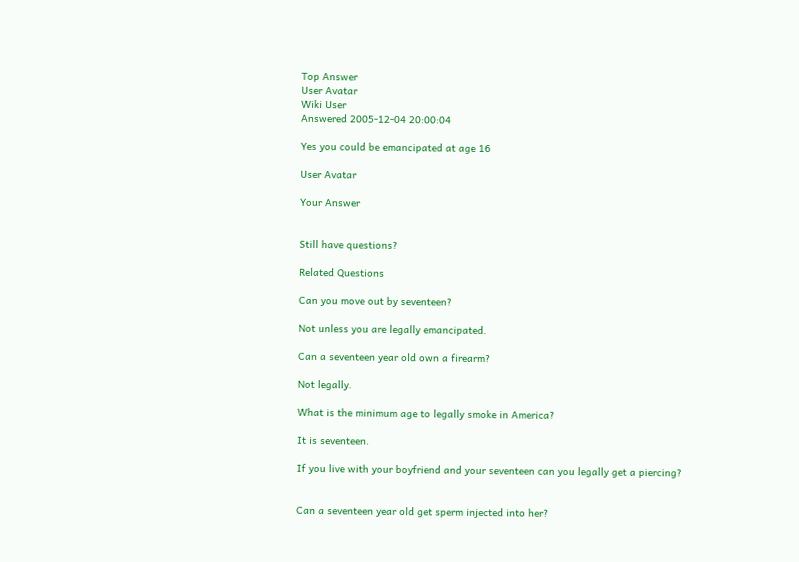Top Answer
User Avatar
Wiki User
Answered 2005-12-04 20:00:04

Yes you could be emancipated at age 16

User Avatar

Your Answer


Still have questions?

Related Questions

Can you move out by seventeen?

Not unless you are legally emancipated.

Can a seventeen year old own a firearm?

Not legally.

What is the minimum age to legally smoke in America?

It is seventeen.

If you live with your boyfriend and your seventeen can you legally get a piercing?


Can a seventeen year old get sperm injected into her?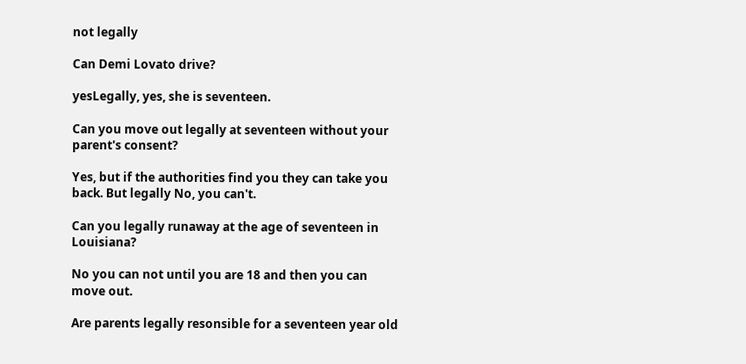not legally

Can Demi Lovato drive?

yesLegally, yes, she is seventeen.

Can you move out legally at seventeen without your parent's consent?

Yes, but if the authorities find you they can take you back. But legally No, you can't.

Can you legally runaway at the age of seventeen in Louisiana?

No you can not until you are 18 and then you can move out.

Are parents legally resonsible for a seventeen year old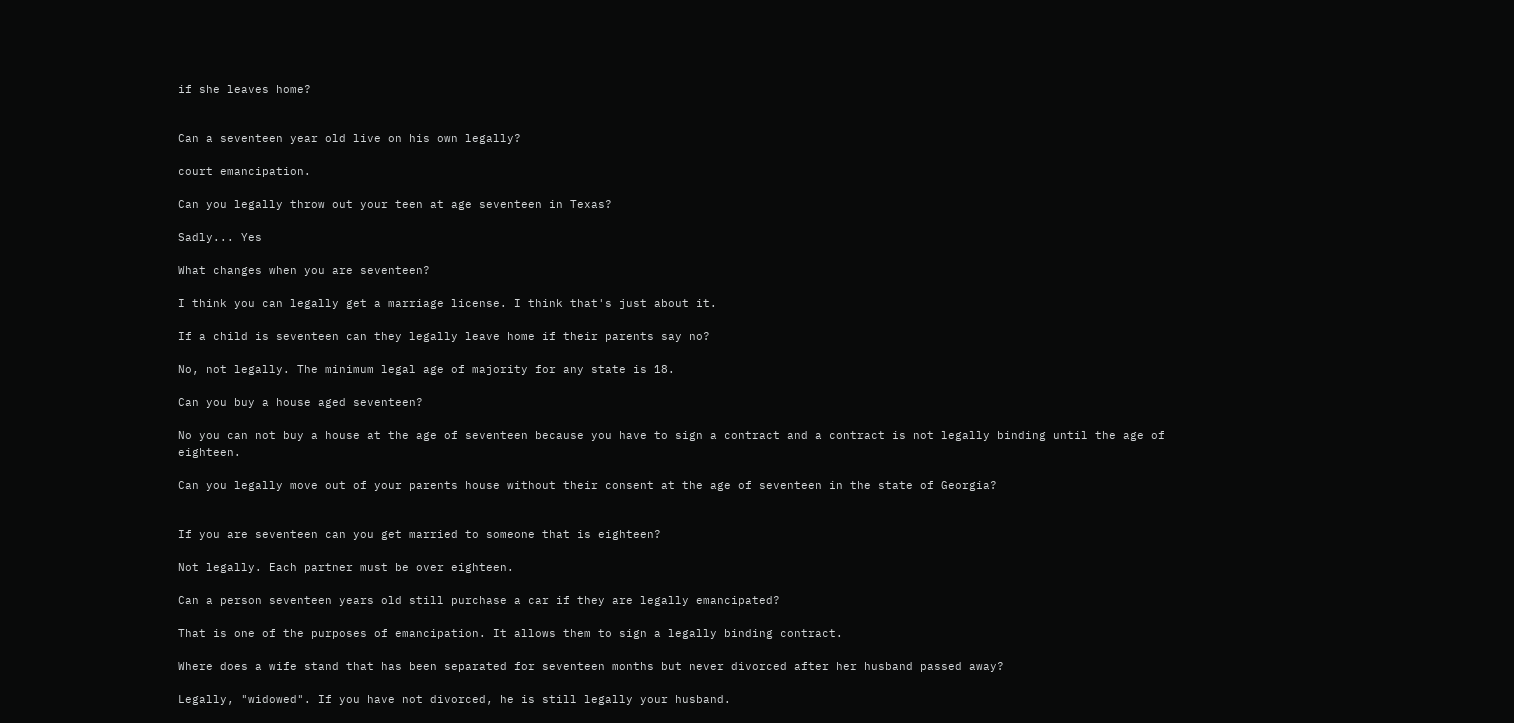if she leaves home?


Can a seventeen year old live on his own legally?

court emancipation.

Can you legally throw out your teen at age seventeen in Texas?

Sadly... Yes

What changes when you are seventeen?

I think you can legally get a marriage license. I think that's just about it.

If a child is seventeen can they legally leave home if their parents say no?

No, not legally. The minimum legal age of majority for any state is 18.

Can you buy a house aged seventeen?

No you can not buy a house at the age of seventeen because you have to sign a contract and a contract is not legally binding until the age of eighteen.

Can you legally move out of your parents house without their consent at the age of seventeen in the state of Georgia?


If you are seventeen can you get married to someone that is eighteen?

Not legally. Each partner must be over eighteen.

Can a person seventeen years old still purchase a car if they are legally emancipated?

That is one of the purposes of emancipation. It allows them to sign a legally binding contract.

Where does a wife stand that has been separated for seventeen months but never divorced after her husband passed away?

Legally, "widowed". If you have not divorced, he is still legally your husband.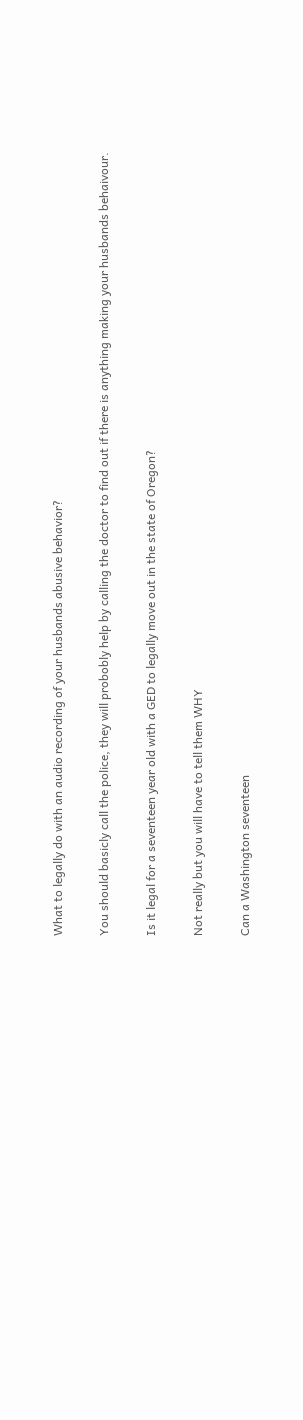What to legally do with an audio recording of your husbands abusive behavior?

You should basicly call the police, they will probobly help by calling the doctor to find out if there is anything making your husbands behaivour.

Is it legal for a seventeen year old with a GED to legally move out in the state of Oregon?

Not really but you will have to tell them WHY

Can a Washington seventeen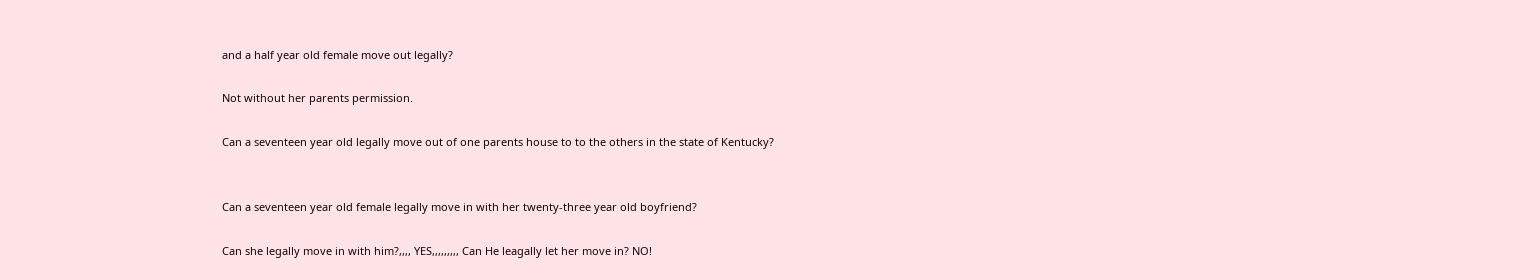and a half year old female move out legally?

Not without her parents permission.

Can a seventeen year old legally move out of one parents house to to the others in the state of Kentucky?


Can a seventeen year old female legally move in with her twenty-three year old boyfriend?

Can she legally move in with him?,,,, YES,,,,,,,,, Can He leagally let her move in? NO!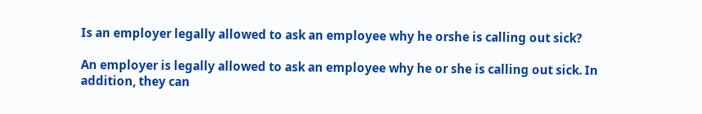Is an employer legally allowed to ask an employee why he orshe is calling out sick?

An employer is legally allowed to ask an employee why he or she is calling out sick. In addition, they can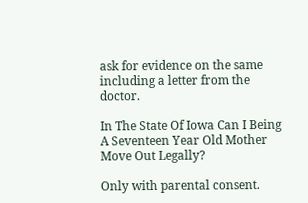ask for evidence on the same including a letter from the doctor.

In The State Of Iowa Can I Being A Seventeen Year Old Mother Move Out Legally?

Only with parental consent.